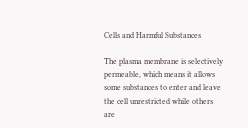Cells and Harmful Substances

The plasma membrane is selectively permeable, which means it allows some substances to enter and leave the cell unrestricted while others are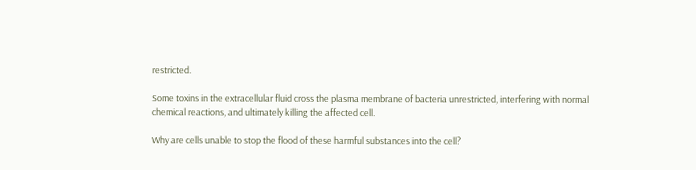restricted.

Some toxins in the extracellular fluid cross the plasma membrane of bacteria unrestricted, interfering with normal chemical reactions, and ultimately killing the affected cell.

Why are cells unable to stop the flood of these harmful substances into the cell?